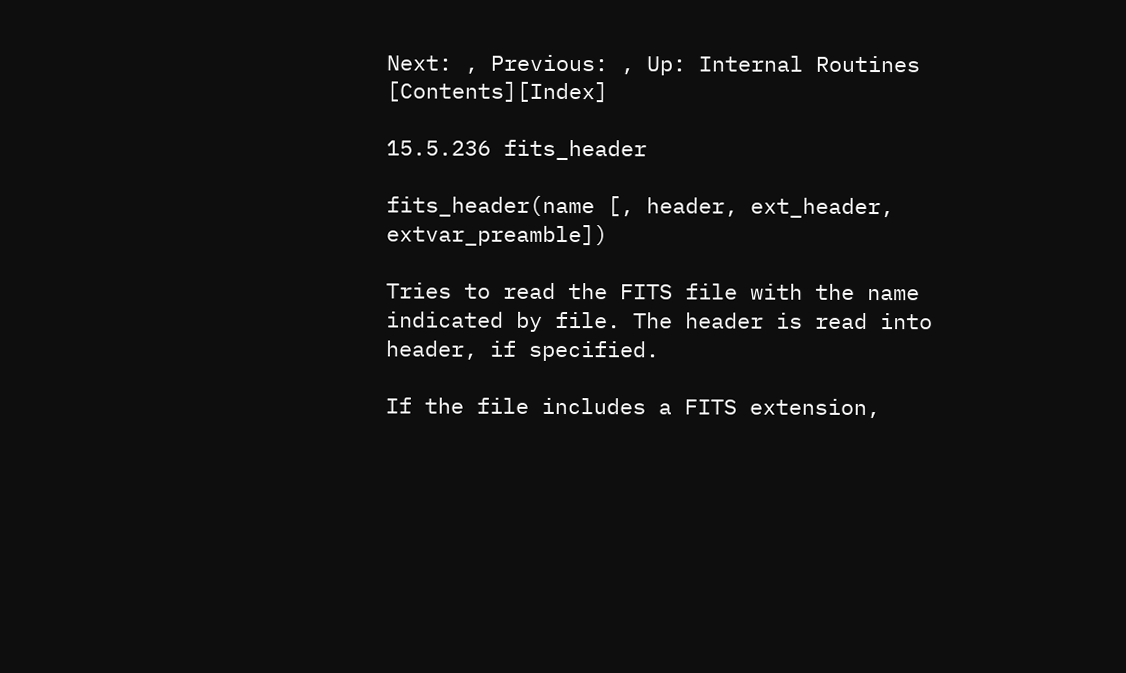Next: , Previous: , Up: Internal Routines   [Contents][Index]

15.5.236 fits_header

fits_header(name [, header, ext_header, extvar_preamble])

Tries to read the FITS file with the name indicated by file. The header is read into header, if specified.

If the file includes a FITS extension,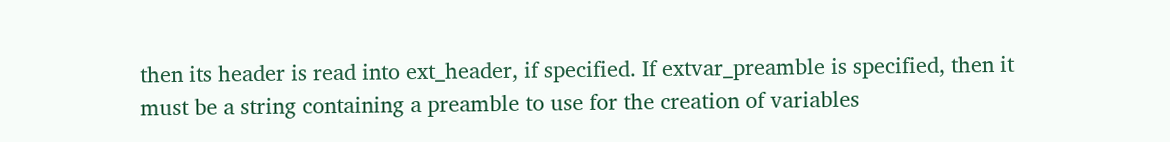then its header is read into ext_header, if specified. If extvar_preamble is specified, then it must be a string containing a preamble to use for the creation of variables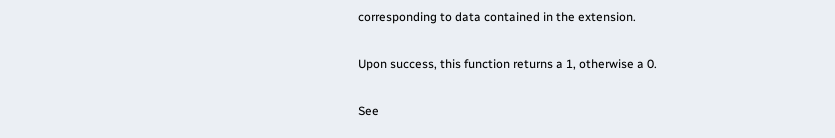corresponding to data contained in the extension.

Upon success, this function returns a 1, otherwise a 0.

See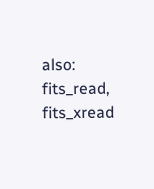also: fits_read, fits_xread